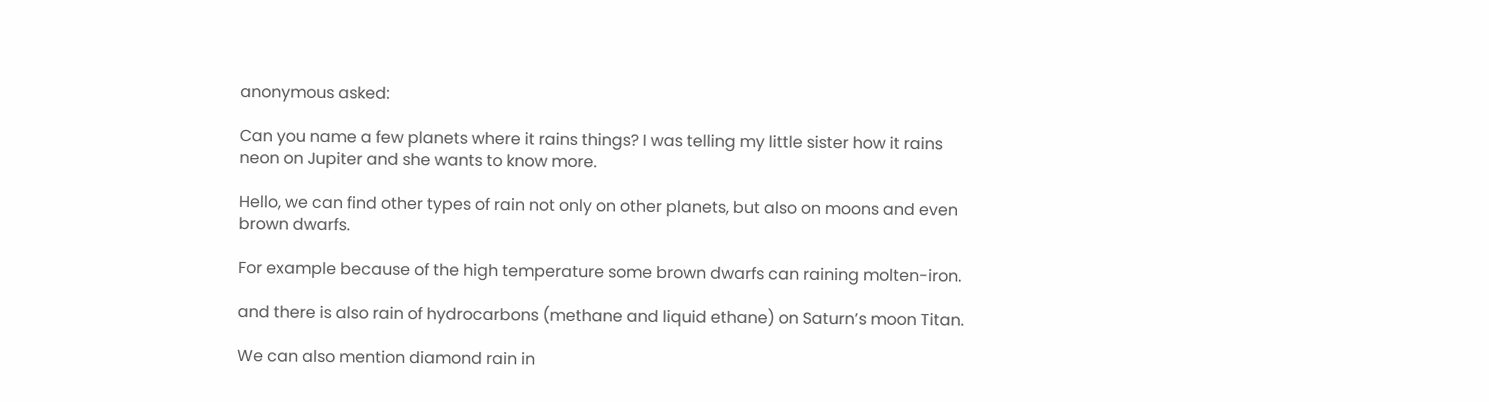anonymous asked:

Can you name a few planets where it rains things? I was telling my little sister how it rains neon on Jupiter and she wants to know more.

Hello, we can find other types of rain not only on other planets, but also on moons and even brown dwarfs.

For example because of the high temperature some brown dwarfs can raining molten-iron.

and there is also rain of hydrocarbons (methane and liquid ethane) on Saturn’s moon Titan.

We can also mention diamond rain in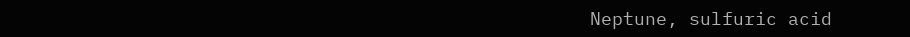Neptune, sulfuric acid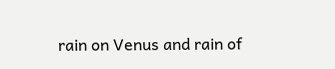rain on Venus and rain of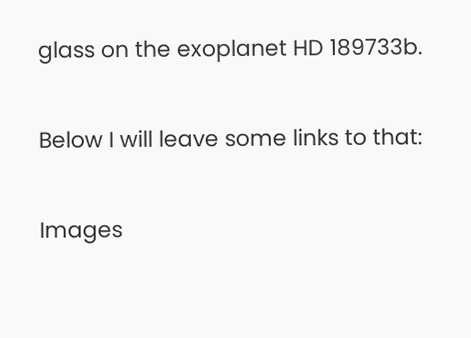glass on the exoplanet HD 189733b.

Below I will leave some links to that:

Images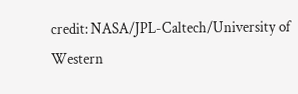credit: NASA/JPL-Caltech/University of Western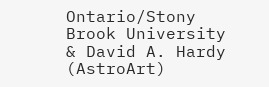Ontario/Stony Brook University & David A. Hardy (AstroArt)